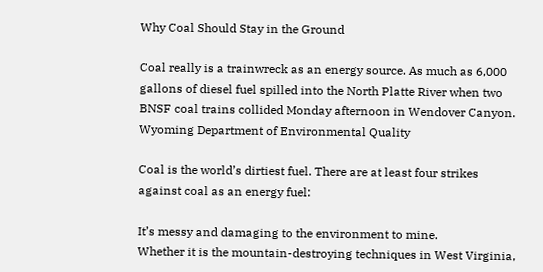Why Coal Should Stay in the Ground

Coal really is a trainwreck as an energy source. As much as 6,000 gallons of diesel fuel spilled into the North Platte River when two BNSF coal trains collided Monday afternoon in Wendover Canyon.
Wyoming Department of Environmental Quality

Coal is the world’s dirtiest fuel. There are at least four strikes against coal as an energy fuel:

It’s messy and damaging to the environment to mine.
Whether it is the mountain-destroying techniques in West Virginia,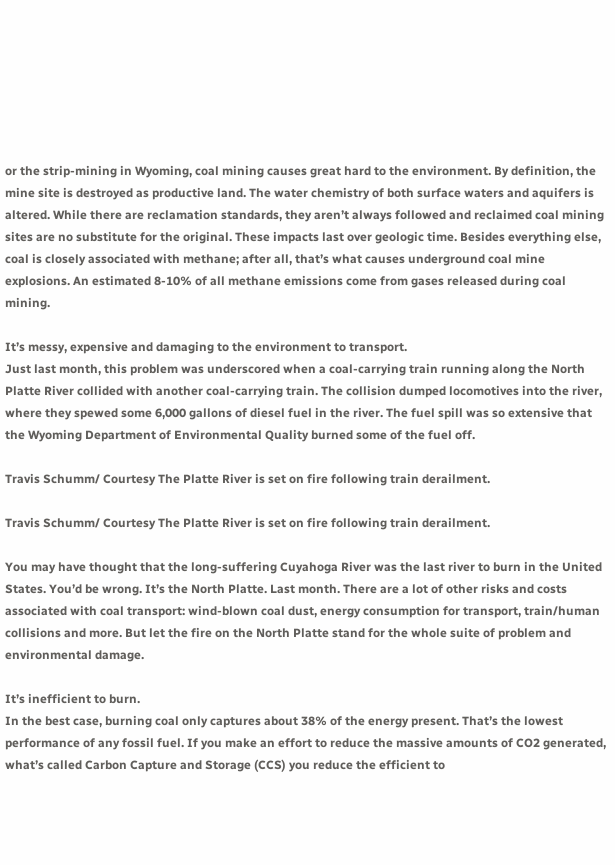or the strip-mining in Wyoming, coal mining causes great hard to the environment. By definition, the mine site is destroyed as productive land. The water chemistry of both surface waters and aquifers is altered. While there are reclamation standards, they aren’t always followed and reclaimed coal mining sites are no substitute for the original. These impacts last over geologic time. Besides everything else, coal is closely associated with methane; after all, that’s what causes underground coal mine explosions. An estimated 8-10% of all methane emissions come from gases released during coal mining.

It’s messy, expensive and damaging to the environment to transport.
Just last month, this problem was underscored when a coal-carrying train running along the North Platte River collided with another coal-carrying train. The collision dumped locomotives into the river, where they spewed some 6,000 gallons of diesel fuel in the river. The fuel spill was so extensive that the Wyoming Department of Environmental Quality burned some of the fuel off.

Travis Schumm/ Courtesy The Platte River is set on fire following train derailment.

Travis Schumm/ Courtesy The Platte River is set on fire following train derailment.

You may have thought that the long-suffering Cuyahoga River was the last river to burn in the United States. You’d be wrong. It’s the North Platte. Last month. There are a lot of other risks and costs associated with coal transport: wind-blown coal dust, energy consumption for transport, train/human collisions and more. But let the fire on the North Platte stand for the whole suite of problem and environmental damage.

It’s inefficient to burn.
In the best case, burning coal only captures about 38% of the energy present. That’s the lowest performance of any fossil fuel. If you make an effort to reduce the massive amounts of CO2 generated, what’s called Carbon Capture and Storage (CCS) you reduce the efficient to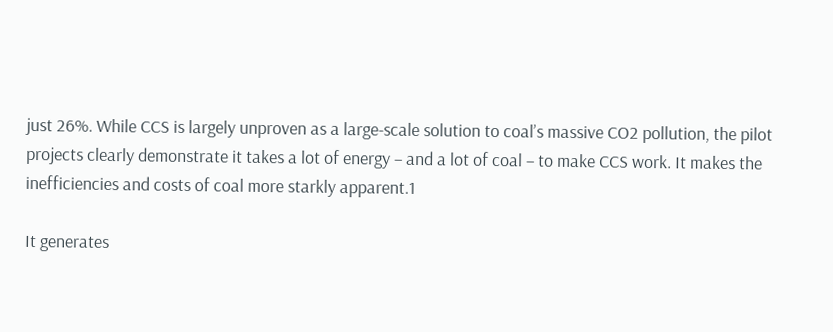just 26%. While CCS is largely unproven as a large-scale solution to coal’s massive CO2 pollution, the pilot projects clearly demonstrate it takes a lot of energy – and a lot of coal – to make CCS work. It makes the inefficiencies and costs of coal more starkly apparent.1

It generates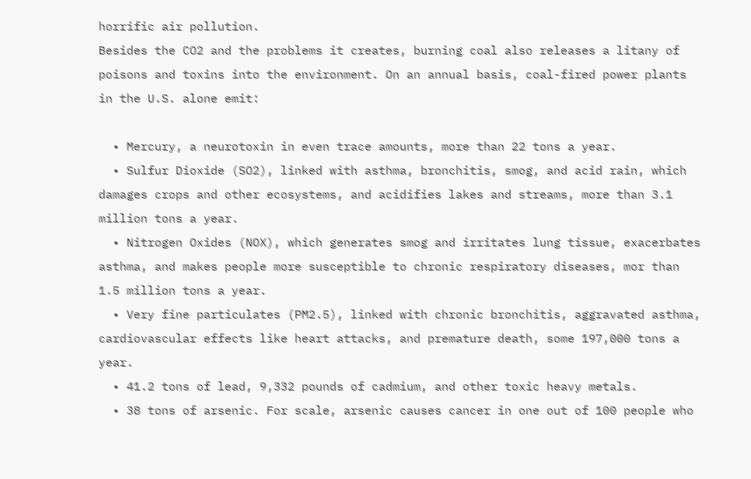horrific air pollution.
Besides the CO2 and the problems it creates, burning coal also releases a litany of poisons and toxins into the environment. On an annual basis, coal-fired power plants in the U.S. alone emit:

  • Mercury, a neurotoxin in even trace amounts, more than 22 tons a year.
  • Sulfur Dioxide (SO2), linked with asthma, bronchitis, smog, and acid rain, which damages crops and other ecosystems, and acidifies lakes and streams, more than 3.1 million tons a year.
  • Nitrogen Oxides (NOX), which generates smog and irritates lung tissue, exacerbates asthma, and makes people more susceptible to chronic respiratory diseases, mor than 1.5 million tons a year.
  • Very fine particulates (PM2.5), linked with chronic bronchitis, aggravated asthma, cardiovascular effects like heart attacks, and premature death, some 197,000 tons a year.
  • 41.2 tons of lead, 9,332 pounds of cadmium, and other toxic heavy metals.
  • 38 tons of arsenic. For scale, arsenic causes cancer in one out of 100 people who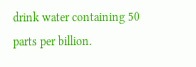drink water containing 50 parts per billion.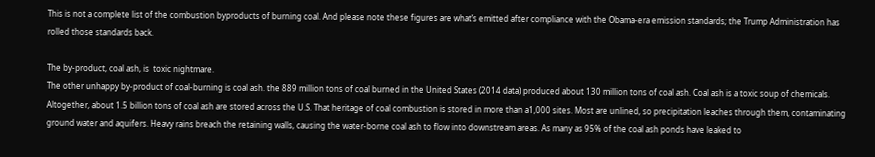This is not a complete list of the combustion byproducts of burning coal. And please note these figures are what’s emitted after compliance with the Obama-era emission standards; the Trump Administration has rolled those standards back.

The by-product, coal ash, is  toxic nightmare.
The other unhappy by-product of coal-burning is coal ash. the 889 million tons of coal burned in the United States (2014 data) produced about 130 million tons of coal ash. Coal ash is a toxic soup of chemicals. Altogether, about 1.5 billion tons of coal ash are stored across the U.S. That heritage of coal combustion is stored in more than a1,000 sites. Most are unlined, so precipitation leaches through them, contaminating ground water and aquifers. Heavy rains breach the retaining walls, causing the water-borne coal ash to flow into downstream areas. As many as 95% of the coal ash ponds have leaked to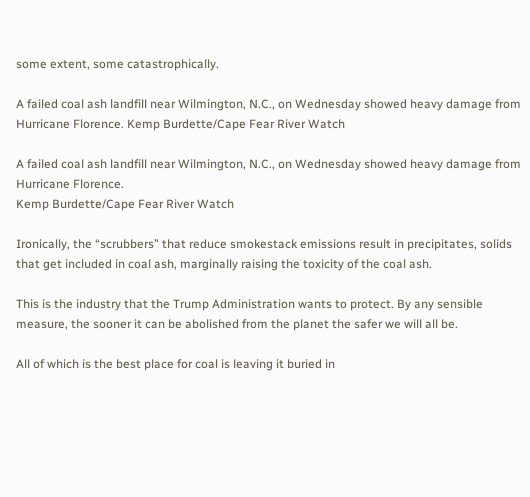some extent, some catastrophically.

A failed coal ash landfill near Wilmington, N.C., on Wednesday showed heavy damage from Hurricane Florence. Kemp Burdette/Cape Fear River Watch

A failed coal ash landfill near Wilmington, N.C., on Wednesday showed heavy damage from Hurricane Florence.
Kemp Burdette/Cape Fear River Watch

Ironically, the “scrubbers” that reduce smokestack emissions result in precipitates, solids that get included in coal ash, marginally raising the toxicity of the coal ash.

This is the industry that the Trump Administration wants to protect. By any sensible measure, the sooner it can be abolished from the planet the safer we will all be.

All of which is the best place for coal is leaving it buried in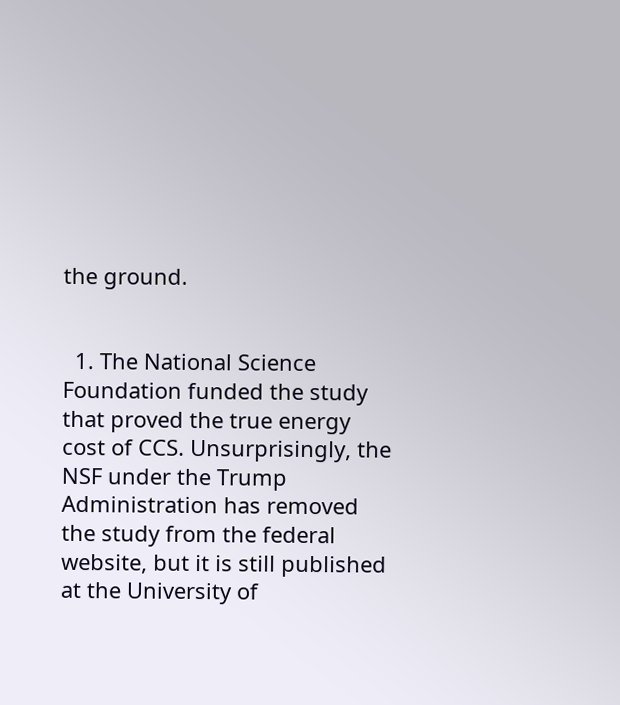the ground.


  1. The National Science Foundation funded the study that proved the true energy cost of CCS. Unsurprisingly, the NSF under the Trump Administration has removed the study from the federal website, but it is still published at the University of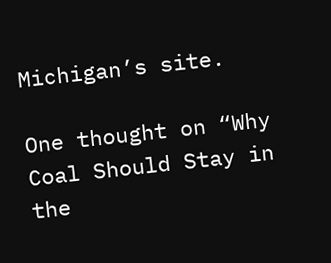Michigan’s site.

One thought on “Why Coal Should Stay in the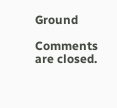Ground

Comments are closed.